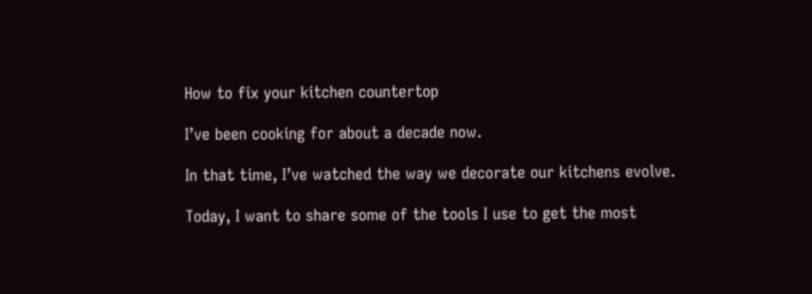How to fix your kitchen countertop

I’ve been cooking for about a decade now.

In that time, I’ve watched the way we decorate our kitchens evolve.

Today, I want to share some of the tools I use to get the most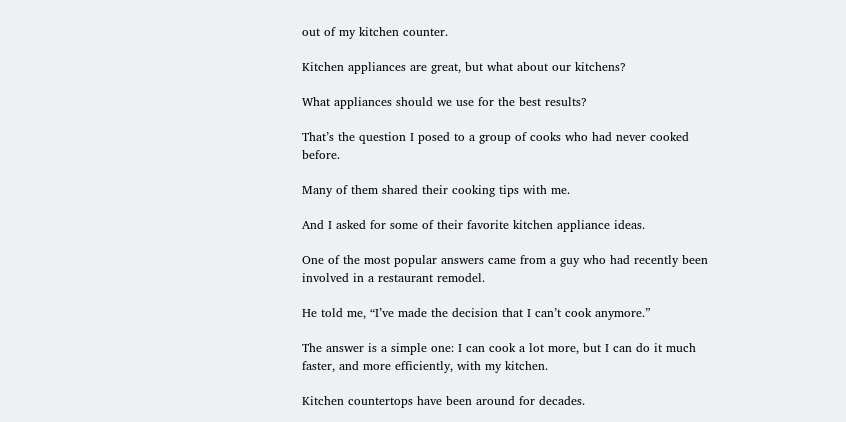out of my kitchen counter.

Kitchen appliances are great, but what about our kitchens?

What appliances should we use for the best results?

That’s the question I posed to a group of cooks who had never cooked before.

Many of them shared their cooking tips with me.

And I asked for some of their favorite kitchen appliance ideas.

One of the most popular answers came from a guy who had recently been involved in a restaurant remodel.

He told me, “I’ve made the decision that I can’t cook anymore.”

The answer is a simple one: I can cook a lot more, but I can do it much faster, and more efficiently, with my kitchen.

Kitchen countertops have been around for decades.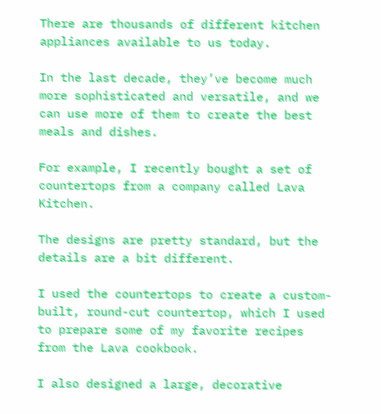There are thousands of different kitchen appliances available to us today.

In the last decade, they’ve become much more sophisticated and versatile, and we can use more of them to create the best meals and dishes.

For example, I recently bought a set of countertops from a company called Lava Kitchen.

The designs are pretty standard, but the details are a bit different.

I used the countertops to create a custom-built, round-cut countertop, which I used to prepare some of my favorite recipes from the Lava cookbook.

I also designed a large, decorative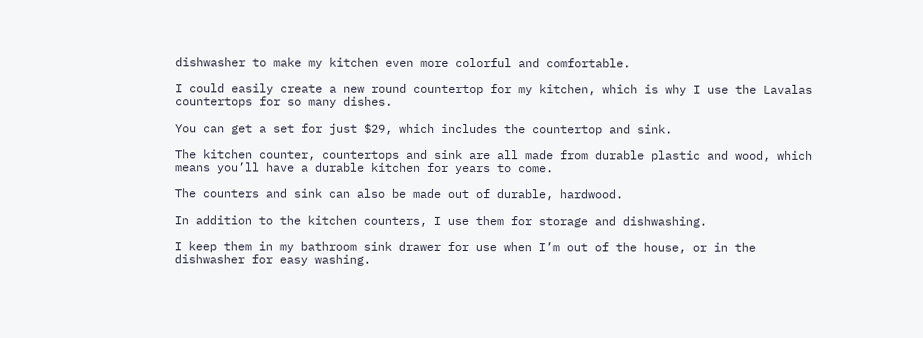dishwasher to make my kitchen even more colorful and comfortable.

I could easily create a new round countertop for my kitchen, which is why I use the Lavalas countertops for so many dishes.

You can get a set for just $29, which includes the countertop and sink.

The kitchen counter, countertops and sink are all made from durable plastic and wood, which means you’ll have a durable kitchen for years to come.

The counters and sink can also be made out of durable, hardwood.

In addition to the kitchen counters, I use them for storage and dishwashing.

I keep them in my bathroom sink drawer for use when I’m out of the house, or in the dishwasher for easy washing.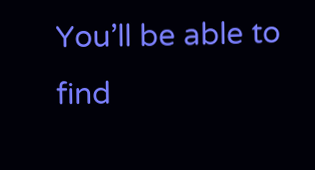You’ll be able to find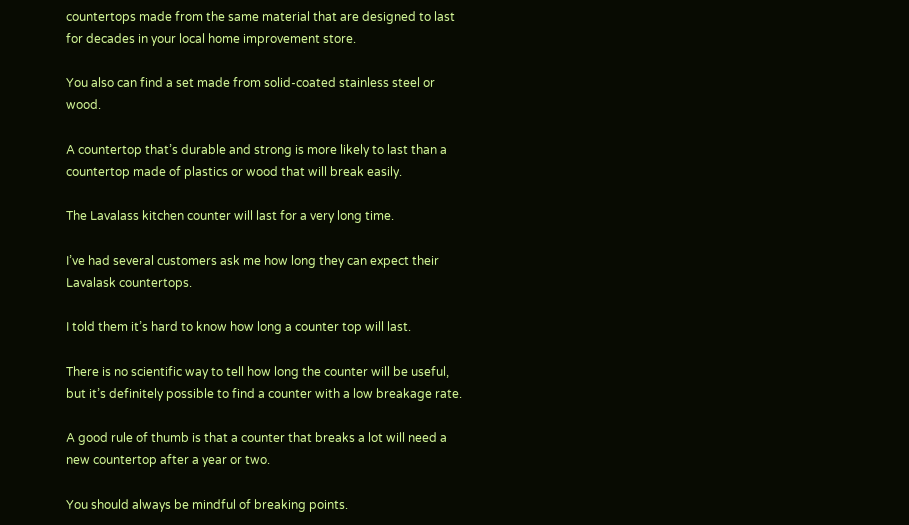countertops made from the same material that are designed to last for decades in your local home improvement store.

You also can find a set made from solid-coated stainless steel or wood.

A countertop that’s durable and strong is more likely to last than a countertop made of plastics or wood that will break easily.

The Lavalass kitchen counter will last for a very long time.

I’ve had several customers ask me how long they can expect their Lavalask countertops.

I told them it’s hard to know how long a counter top will last.

There is no scientific way to tell how long the counter will be useful, but it’s definitely possible to find a counter with a low breakage rate.

A good rule of thumb is that a counter that breaks a lot will need a new countertop after a year or two.

You should always be mindful of breaking points.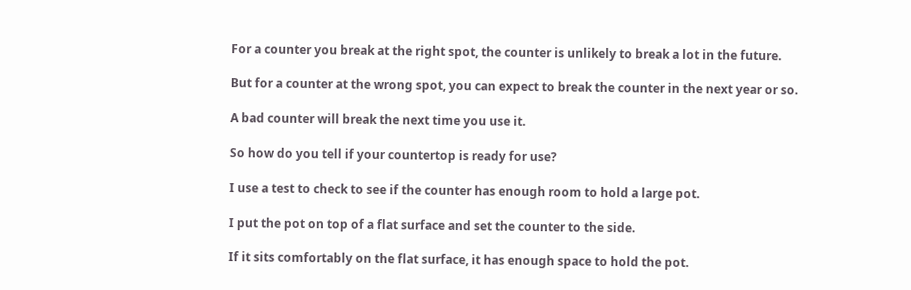For a counter you break at the right spot, the counter is unlikely to break a lot in the future.

But for a counter at the wrong spot, you can expect to break the counter in the next year or so.

A bad counter will break the next time you use it.

So how do you tell if your countertop is ready for use?

I use a test to check to see if the counter has enough room to hold a large pot.

I put the pot on top of a flat surface and set the counter to the side.

If it sits comfortably on the flat surface, it has enough space to hold the pot.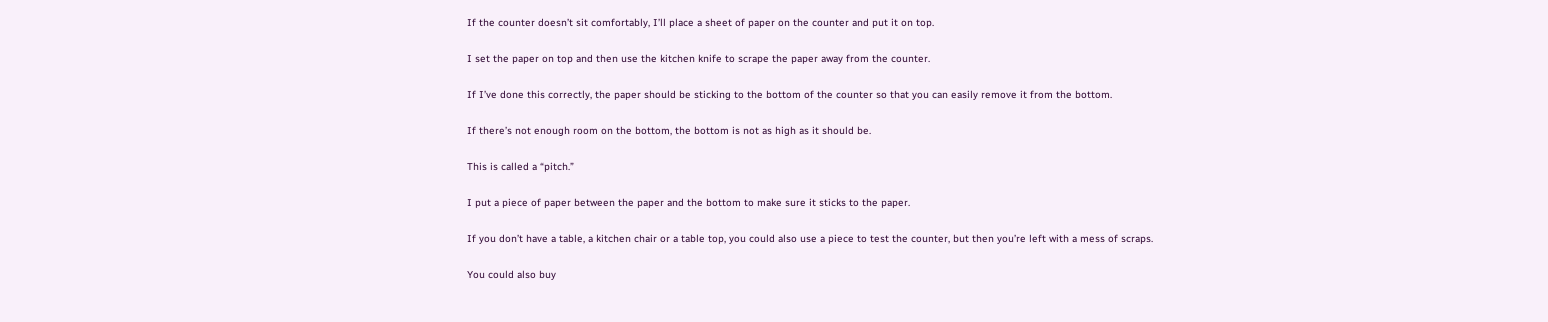If the counter doesn’t sit comfortably, I’ll place a sheet of paper on the counter and put it on top.

I set the paper on top and then use the kitchen knife to scrape the paper away from the counter.

If I’ve done this correctly, the paper should be sticking to the bottom of the counter so that you can easily remove it from the bottom.

If there’s not enough room on the bottom, the bottom is not as high as it should be.

This is called a “pitch.”

I put a piece of paper between the paper and the bottom to make sure it sticks to the paper.

If you don’t have a table, a kitchen chair or a table top, you could also use a piece to test the counter, but then you’re left with a mess of scraps.

You could also buy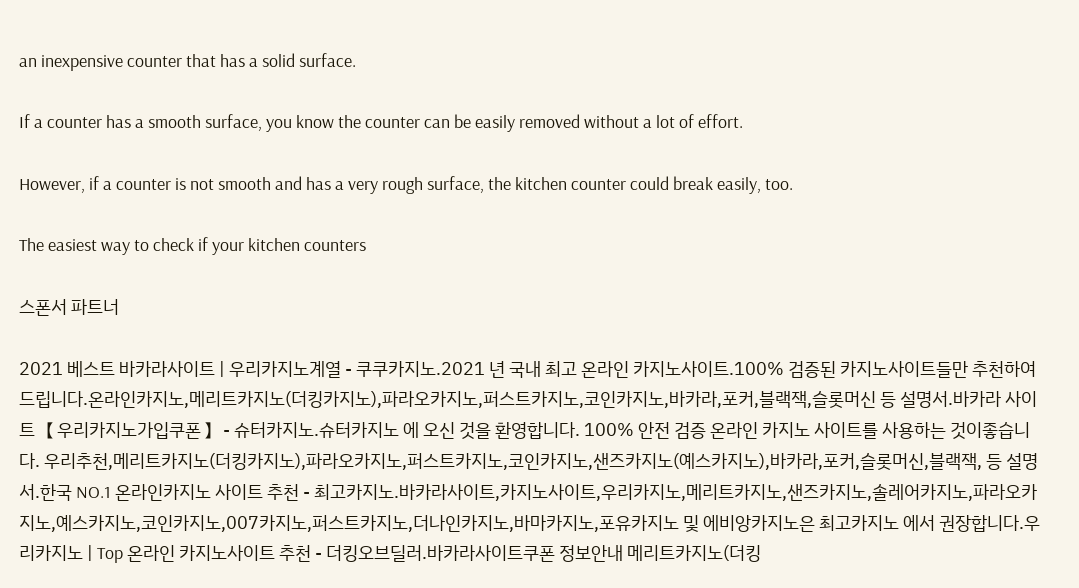an inexpensive counter that has a solid surface.

If a counter has a smooth surface, you know the counter can be easily removed without a lot of effort.

However, if a counter is not smooth and has a very rough surface, the kitchen counter could break easily, too.

The easiest way to check if your kitchen counters

스폰서 파트너

2021 베스트 바카라사이트 | 우리카지노계열 - 쿠쿠카지노.2021 년 국내 최고 온라인 카지노사이트.100% 검증된 카지노사이트들만 추천하여 드립니다.온라인카지노,메리트카지노(더킹카지노),파라오카지노,퍼스트카지노,코인카지노,바카라,포커,블랙잭,슬롯머신 등 설명서.바카라 사이트【 우리카지노가입쿠폰 】- 슈터카지노.슈터카지노 에 오신 것을 환영합니다. 100% 안전 검증 온라인 카지노 사이트를 사용하는 것이좋습니다. 우리추천,메리트카지노(더킹카지노),파라오카지노,퍼스트카지노,코인카지노,샌즈카지노(예스카지노),바카라,포커,슬롯머신,블랙잭, 등 설명서.한국 NO.1 온라인카지노 사이트 추천 - 최고카지노.바카라사이트,카지노사이트,우리카지노,메리트카지노,샌즈카지노,솔레어카지노,파라오카지노,예스카지노,코인카지노,007카지노,퍼스트카지노,더나인카지노,바마카지노,포유카지노 및 에비앙카지노은 최고카지노 에서 권장합니다.우리카지노 | Top 온라인 카지노사이트 추천 - 더킹오브딜러.바카라사이트쿠폰 정보안내 메리트카지노(더킹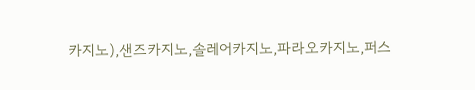카지노),샌즈카지노,솔레어카지노,파라오카지노,퍼스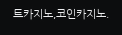트카지노,코인카지노.